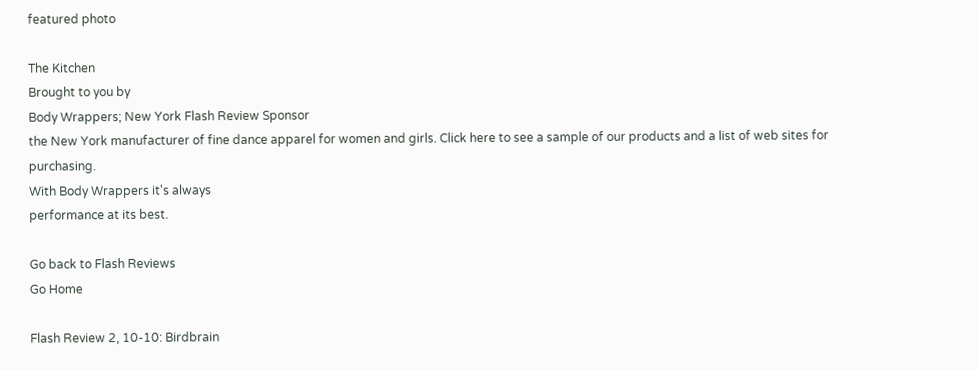featured photo

The Kitchen
Brought to you by
Body Wrappers; New York Flash Review Sponsor
the New York manufacturer of fine dance apparel for women and girls. Click here to see a sample of our products and a list of web sites for purchasing.
With Body Wrappers it's always
performance at its best.

Go back to Flash Reviews
Go Home

Flash Review 2, 10-10: Birdbrain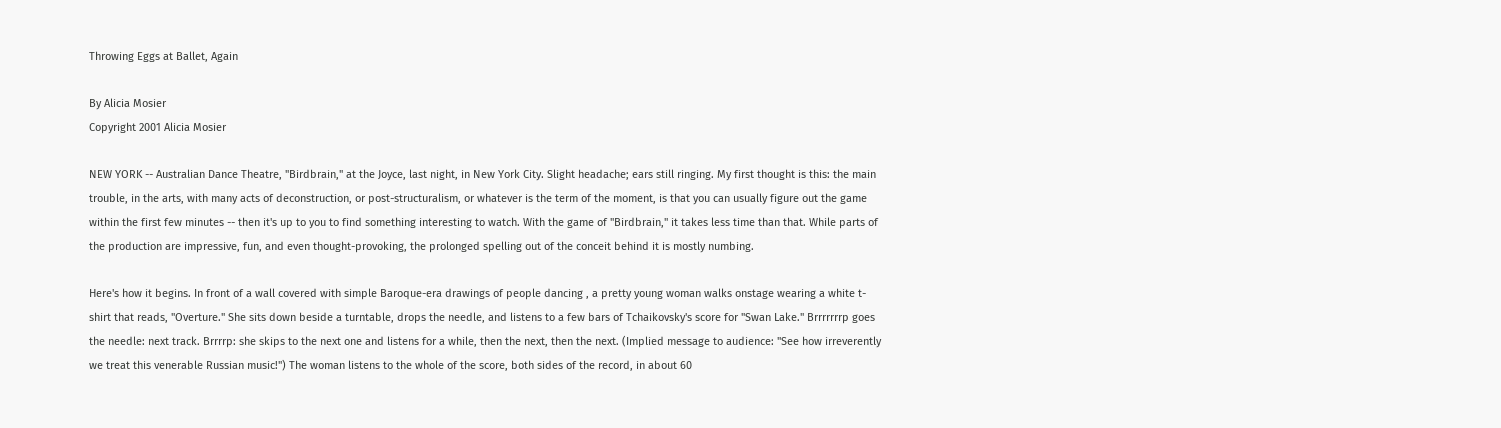Throwing Eggs at Ballet, Again

By Alicia Mosier
Copyright 2001 Alicia Mosier

NEW YORK -- Australian Dance Theatre, "Birdbrain," at the Joyce, last night, in New York City. Slight headache; ears still ringing. My first thought is this: the main trouble, in the arts, with many acts of deconstruction, or post-structuralism, or whatever is the term of the moment, is that you can usually figure out the game within the first few minutes -- then it's up to you to find something interesting to watch. With the game of "Birdbrain," it takes less time than that. While parts of the production are impressive, fun, and even thought-provoking, the prolonged spelling out of the conceit behind it is mostly numbing.

Here's how it begins. In front of a wall covered with simple Baroque-era drawings of people dancing , a pretty young woman walks onstage wearing a white t-shirt that reads, "Overture." She sits down beside a turntable, drops the needle, and listens to a few bars of Tchaikovsky's score for "Swan Lake." Brrrrrrrp goes the needle: next track. Brrrrp: she skips to the next one and listens for a while, then the next, then the next. (Implied message to audience: "See how irreverently we treat this venerable Russian music!") The woman listens to the whole of the score, both sides of the record, in about 60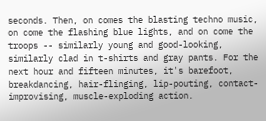seconds. Then, on comes the blasting techno music, on come the flashing blue lights, and on come the troops -- similarly young and good-looking, similarly clad in t-shirts and gray pants. For the next hour and fifteen minutes, it's barefoot, breakdancing, hair-flinging, lip-pouting, contact-improvising, muscle-exploding action.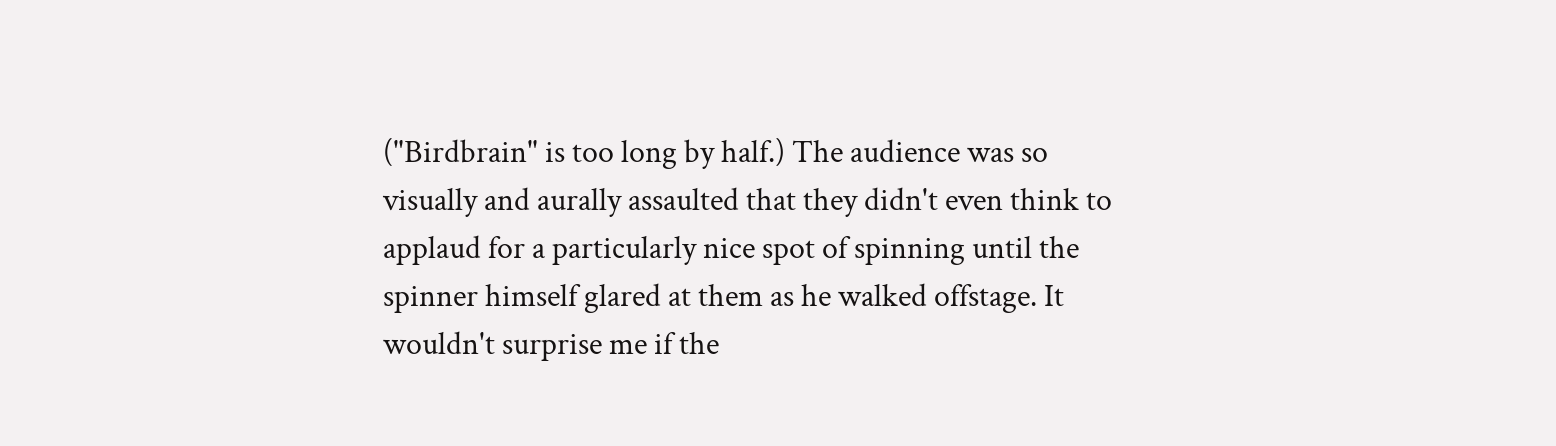("Birdbrain" is too long by half.) The audience was so visually and aurally assaulted that they didn't even think to applaud for a particularly nice spot of spinning until the spinner himself glared at them as he walked offstage. It wouldn't surprise me if the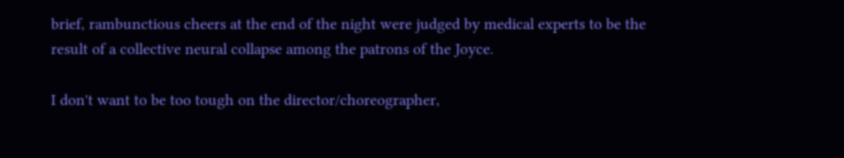brief, rambunctious cheers at the end of the night were judged by medical experts to be the result of a collective neural collapse among the patrons of the Joyce.

I don't want to be too tough on the director/choreographer,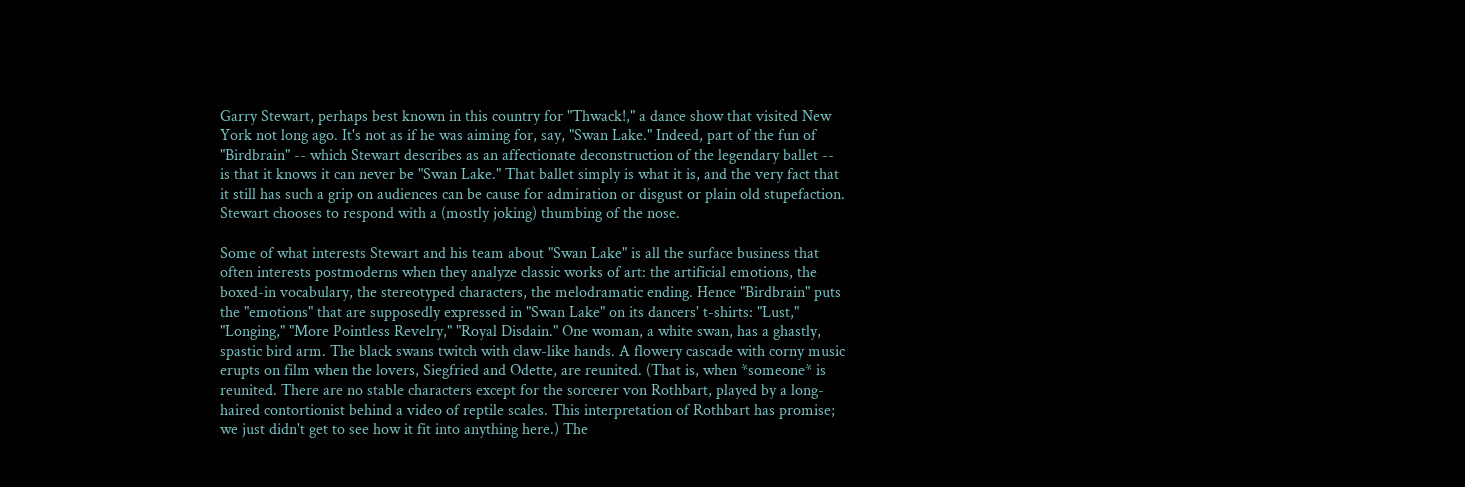Garry Stewart, perhaps best known in this country for "Thwack!," a dance show that visited New York not long ago. It's not as if he was aiming for, say, "Swan Lake." Indeed, part of the fun of "Birdbrain" -- which Stewart describes as an affectionate deconstruction of the legendary ballet -- is that it knows it can never be "Swan Lake." That ballet simply is what it is, and the very fact that it still has such a grip on audiences can be cause for admiration or disgust or plain old stupefaction. Stewart chooses to respond with a (mostly joking) thumbing of the nose.

Some of what interests Stewart and his team about "Swan Lake" is all the surface business that often interests postmoderns when they analyze classic works of art: the artificial emotions, the boxed-in vocabulary, the stereotyped characters, the melodramatic ending. Hence "Birdbrain" puts the "emotions" that are supposedly expressed in "Swan Lake" on its dancers' t-shirts: "Lust," "Longing," "More Pointless Revelry," "Royal Disdain." One woman, a white swan, has a ghastly, spastic bird arm. The black swans twitch with claw-like hands. A flowery cascade with corny music erupts on film when the lovers, Siegfried and Odette, are reunited. (That is, when *someone* is reunited. There are no stable characters except for the sorcerer von Rothbart, played by a long-haired contortionist behind a video of reptile scales. This interpretation of Rothbart has promise; we just didn't get to see how it fit into anything here.) The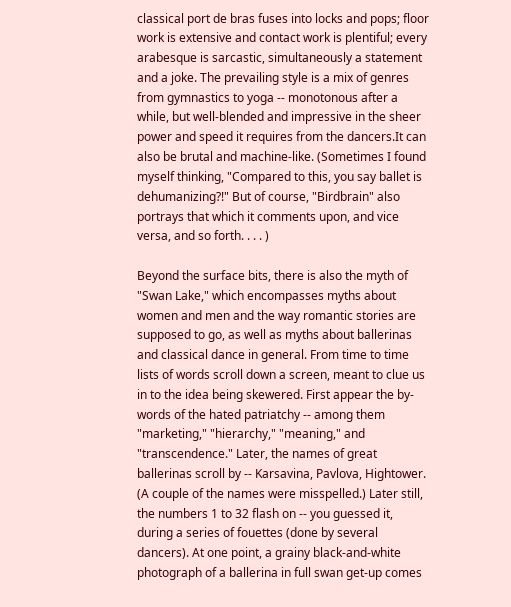classical port de bras fuses into locks and pops; floor work is extensive and contact work is plentiful; every arabesque is sarcastic, simultaneously a statement and a joke. The prevailing style is a mix of genres from gymnastics to yoga -- monotonous after a while, but well-blended and impressive in the sheer power and speed it requires from the dancers.It can also be brutal and machine-like. (Sometimes I found myself thinking, "Compared to this, you say ballet is dehumanizing?!" But of course, "Birdbrain" also portrays that which it comments upon, and vice versa, and so forth. . . . )

Beyond the surface bits, there is also the myth of "Swan Lake," which encompasses myths about women and men and the way romantic stories are supposed to go, as well as myths about ballerinas and classical dance in general. From time to time lists of words scroll down a screen, meant to clue us in to the idea being skewered. First appear the by-words of the hated patriatchy -- among them "marketing," "hierarchy," "meaning," and "transcendence." Later, the names of great ballerinas scroll by -- Karsavina, Pavlova, Hightower. (A couple of the names were misspelled.) Later still, the numbers 1 to 32 flash on -- you guessed it, during a series of fouettes (done by several dancers). At one point, a grainy black-and-white photograph of a ballerina in full swan get-up comes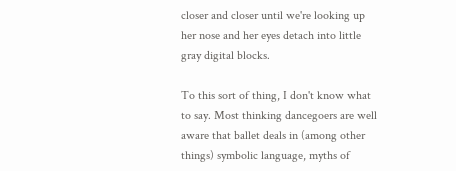closer and closer until we're looking up her nose and her eyes detach into little gray digital blocks.

To this sort of thing, I don't know what to say. Most thinking dancegoers are well aware that ballet deals in (among other things) symbolic language, myths of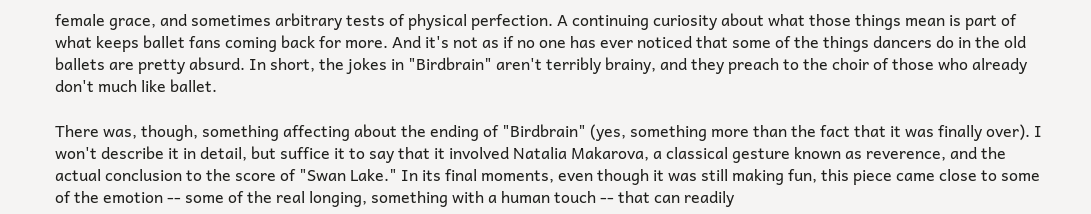female grace, and sometimes arbitrary tests of physical perfection. A continuing curiosity about what those things mean is part of what keeps ballet fans coming back for more. And it's not as if no one has ever noticed that some of the things dancers do in the old ballets are pretty absurd. In short, the jokes in "Birdbrain" aren't terribly brainy, and they preach to the choir of those who already don't much like ballet.

There was, though, something affecting about the ending of "Birdbrain" (yes, something more than the fact that it was finally over). I won't describe it in detail, but suffice it to say that it involved Natalia Makarova, a classical gesture known as reverence, and the actual conclusion to the score of "Swan Lake." In its final moments, even though it was still making fun, this piece came close to some of the emotion -- some of the real longing, something with a human touch -- that can readily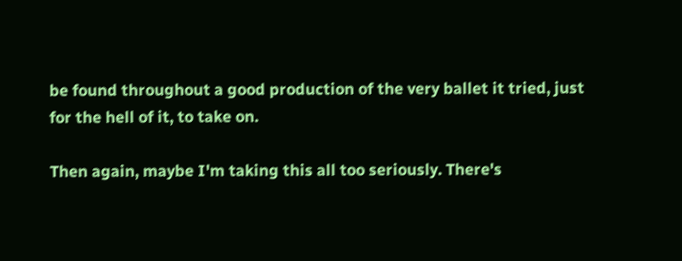be found throughout a good production of the very ballet it tried, just for the hell of it, to take on.

Then again, maybe I'm taking this all too seriously. There's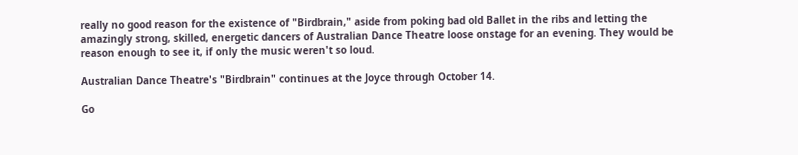really no good reason for the existence of "Birdbrain," aside from poking bad old Ballet in the ribs and letting the amazingly strong, skilled, energetic dancers of Australian Dance Theatre loose onstage for an evening. They would be reason enough to see it, if only the music weren't so loud.

Australian Dance Theatre's "Birdbrain" continues at the Joyce through October 14.

Go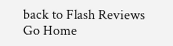back to Flash Reviews
Go Home